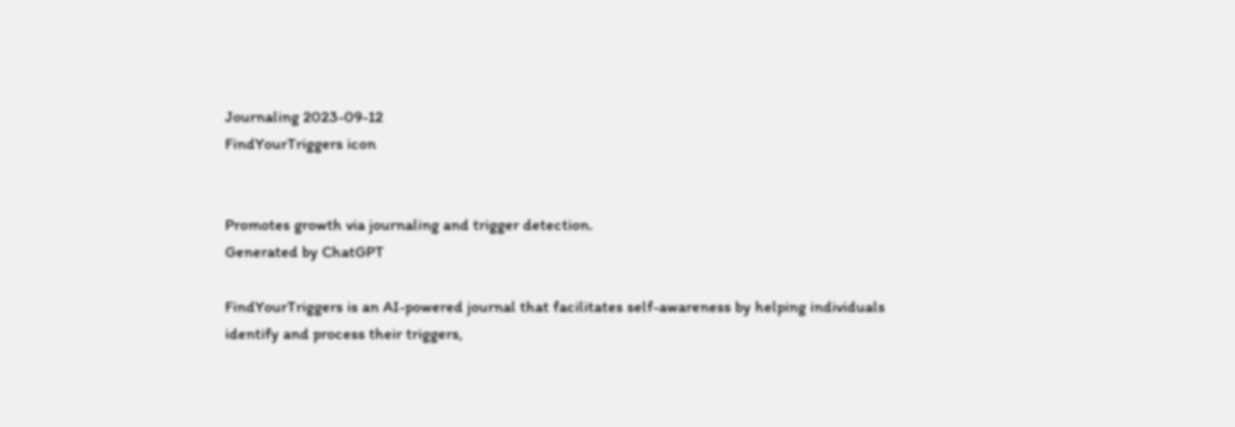Journaling 2023-09-12
FindYourTriggers icon


Promotes growth via journaling and trigger detection.
Generated by ChatGPT

FindYourTriggers is an AI-powered journal that facilitates self-awareness by helping individuals identify and process their triggers,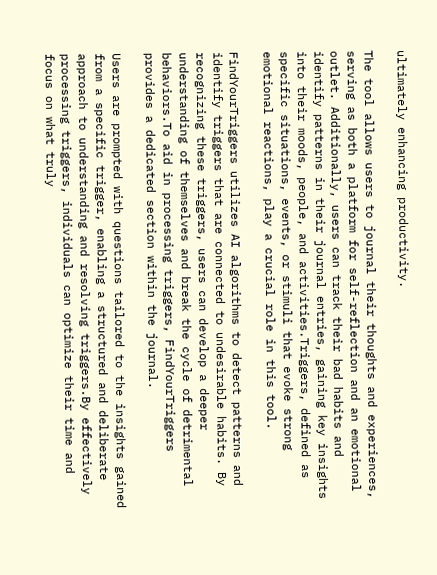ultimately enhancing productivity.

The tool allows users to journal their thoughts and experiences, serving as both a platform for self-reflection and an emotional outlet. Additionally, users can track their bad habits and identify patterns in their journal entries, gaining key insights into their moods, people, and activities.Triggers, defined as specific situations, events, or stimuli that evoke strong emotional reactions, play a crucial role in this tool.

FindYourTriggers utilizes AI algorithms to detect patterns and identify triggers that are connected to undesirable habits. By recognizing these triggers, users can develop a deeper understanding of themselves and break the cycle of detrimental behaviors.To aid in processing triggers, FindYourTriggers provides a dedicated section within the journal.

Users are prompted with questions tailored to the insights gained from a specific trigger, enabling a structured and deliberate approach to understanding and resolving triggers.By effectively processing triggers, individuals can optimize their time and focus on what truly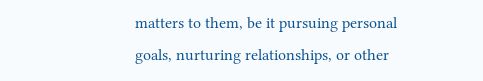matters to them, be it pursuing personal goals, nurturing relationships, or other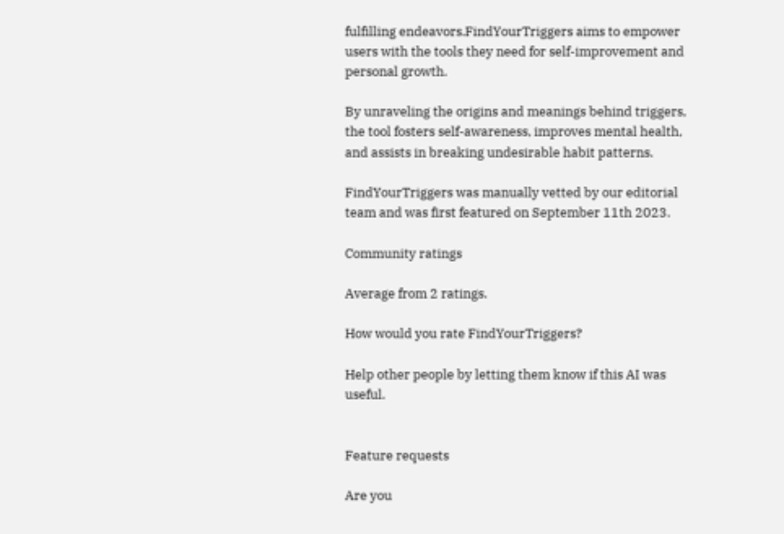fulfilling endeavors.FindYourTriggers aims to empower users with the tools they need for self-improvement and personal growth.

By unraveling the origins and meanings behind triggers, the tool fosters self-awareness, improves mental health, and assists in breaking undesirable habit patterns.

FindYourTriggers was manually vetted by our editorial team and was first featured on September 11th 2023.

Community ratings

Average from 2 ratings.

How would you rate FindYourTriggers?

Help other people by letting them know if this AI was useful.


Feature requests

Are you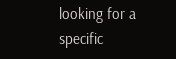looking for a specific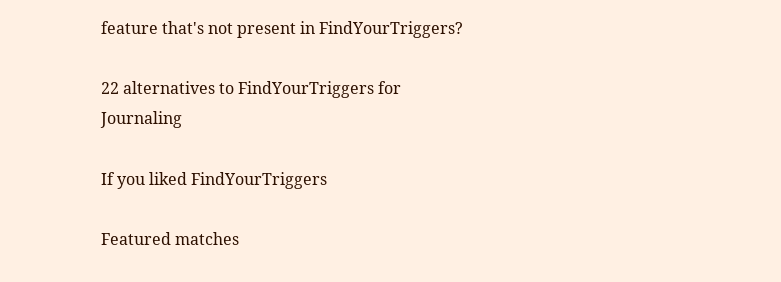feature that's not present in FindYourTriggers?

22 alternatives to FindYourTriggers for Journaling

If you liked FindYourTriggers

Featured matches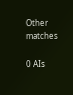Other matches

0 AIs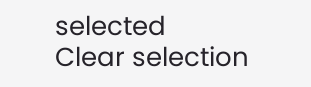selected
Clear selection